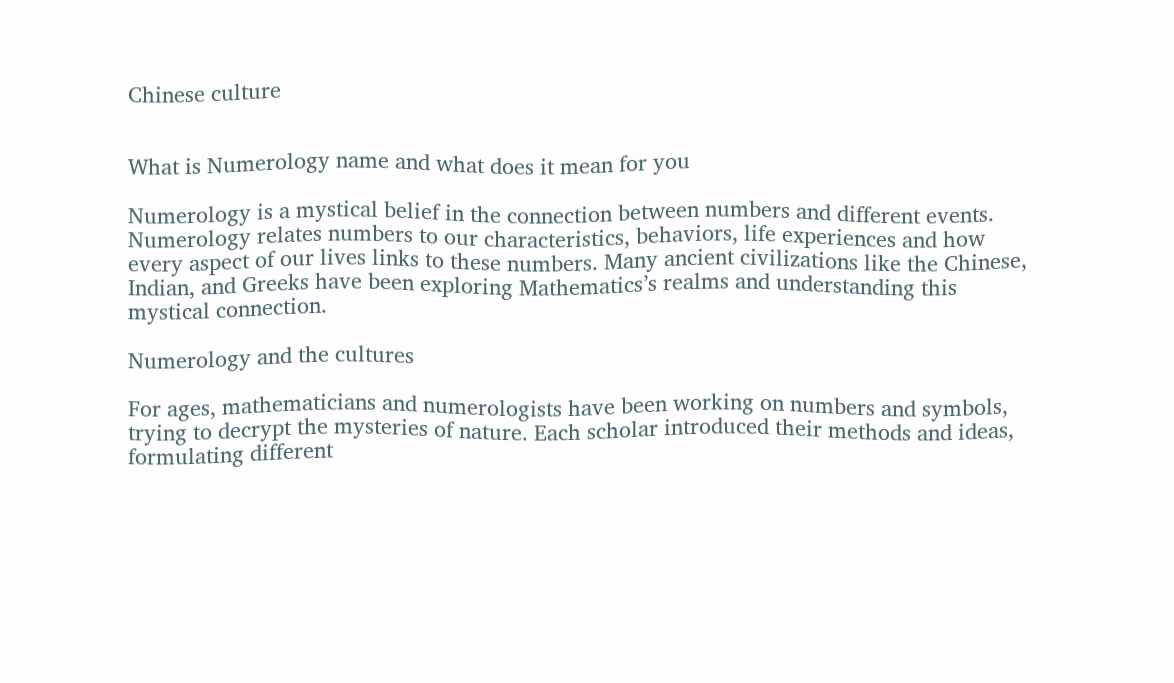Chinese culture


What is Numerology name and what does it mean for you

Numerology is a mystical belief in the connection between numbers and different events. Numerology relates numbers to our characteristics, behaviors, life experiences and how every aspect of our lives links to these numbers. Many ancient civilizations like the Chinese, Indian, and Greeks have been exploring Mathematics’s realms and understanding this mystical connection.

Numerology and the cultures

For ages, mathematicians and numerologists have been working on numbers and symbols, trying to decrypt the mysteries of nature. Each scholar introduced their methods and ideas, formulating different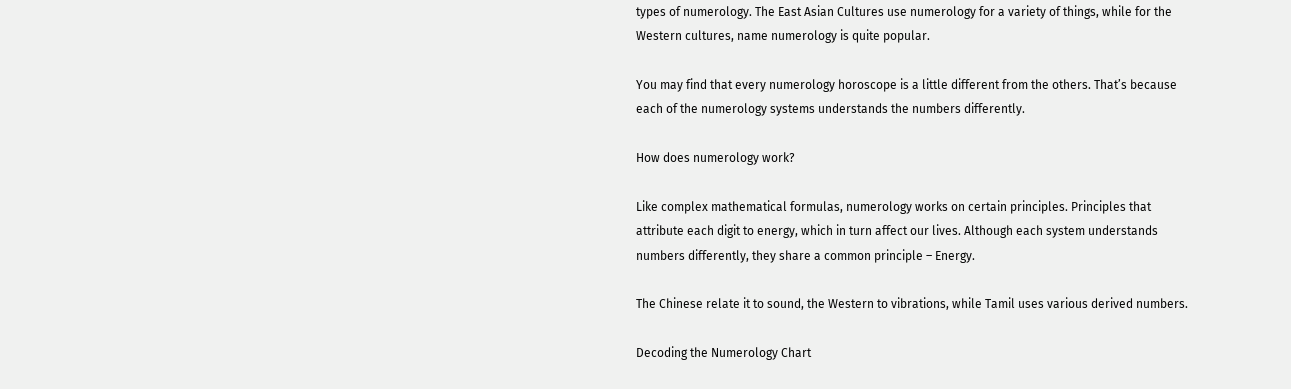types of numerology. The East Asian Cultures use numerology for a variety of things, while for the Western cultures, name numerology is quite popular.

You may find that every numerology horoscope is a little different from the others. That’s because each of the numerology systems understands the numbers differently.

How does numerology work?

Like complex mathematical formulas, numerology works on certain principles. Principles that attribute each digit to energy, which in turn affect our lives. Although each system understands numbers differently, they share a common principle – Energy.

The Chinese relate it to sound, the Western to vibrations, while Tamil uses various derived numbers.

Decoding the Numerology Chart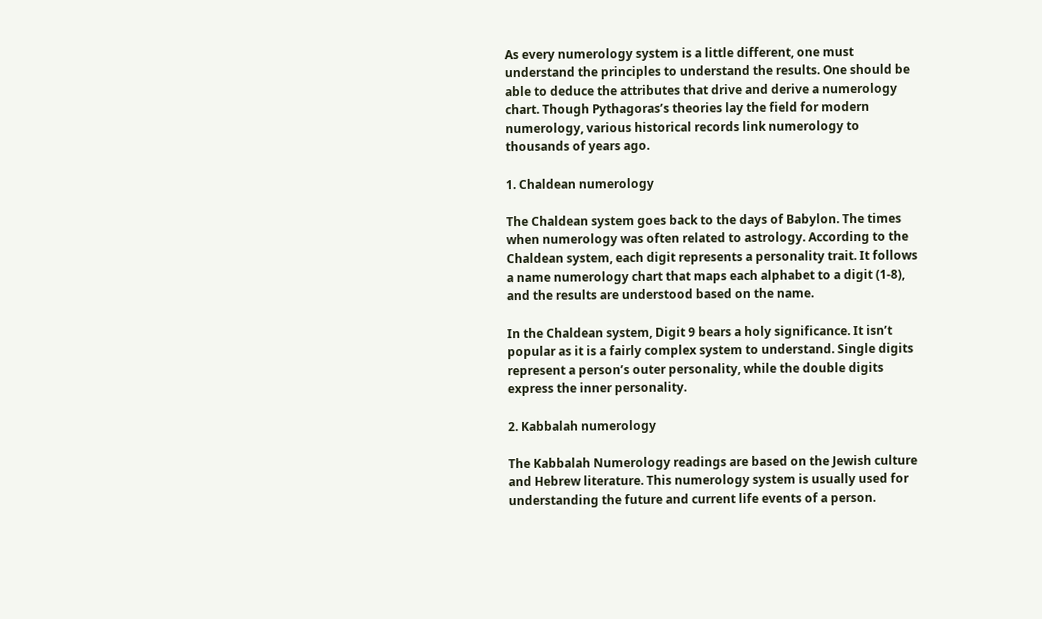As every numerology system is a little different, one must understand the principles to understand the results. One should be able to deduce the attributes that drive and derive a numerology chart. Though Pythagoras’s theories lay the field for modern numerology, various historical records link numerology to thousands of years ago.

1. Chaldean numerology

The Chaldean system goes back to the days of Babylon. The times when numerology was often related to astrology. According to the Chaldean system, each digit represents a personality trait. It follows a name numerology chart that maps each alphabet to a digit (1-8), and the results are understood based on the name.

In the Chaldean system, Digit 9 bears a holy significance. It isn’t popular as it is a fairly complex system to understand. Single digits represent a person’s outer personality, while the double digits express the inner personality.

2. Kabbalah numerology

The Kabbalah Numerology readings are based on the Jewish culture and Hebrew literature. This numerology system is usually used for understanding the future and current life events of a person.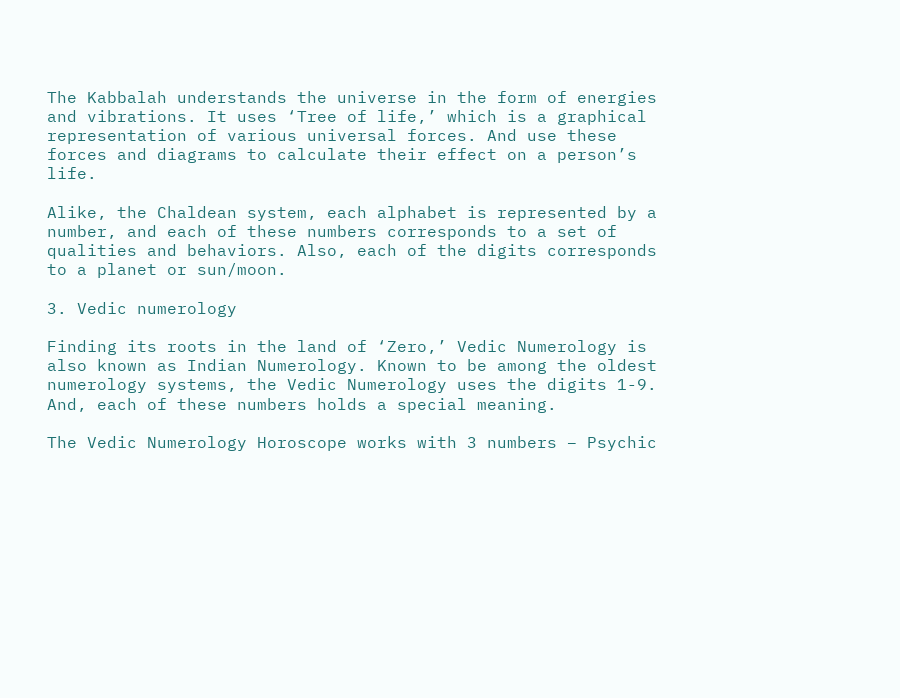The Kabbalah understands the universe in the form of energies and vibrations. It uses ‘Tree of life,’ which is a graphical representation of various universal forces. And use these forces and diagrams to calculate their effect on a person’s life.

Alike, the Chaldean system, each alphabet is represented by a number, and each of these numbers corresponds to a set of qualities and behaviors. Also, each of the digits corresponds to a planet or sun/moon.

3. Vedic numerology

Finding its roots in the land of ‘Zero,’ Vedic Numerology is also known as Indian Numerology. Known to be among the oldest numerology systems, the Vedic Numerology uses the digits 1-9. And, each of these numbers holds a special meaning.

The Vedic Numerology Horoscope works with 3 numbers – Psychic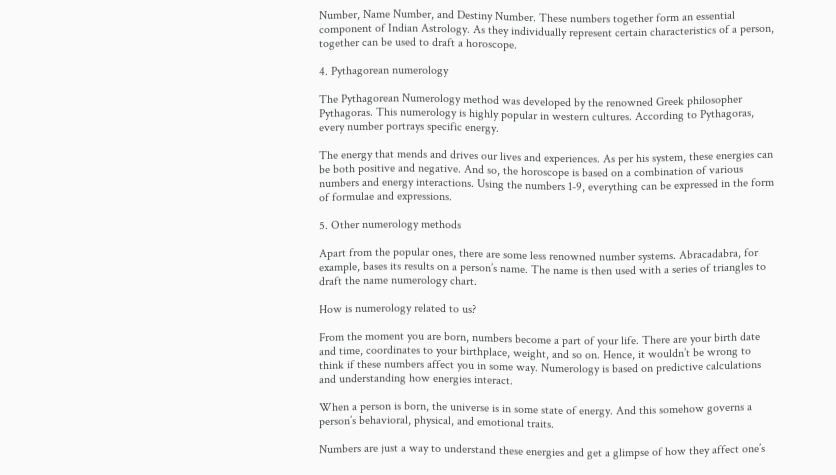Number, Name Number, and Destiny Number. These numbers together form an essential component of Indian Astrology. As they individually represent certain characteristics of a person, together can be used to draft a horoscope.

4. Pythagorean numerology

The Pythagorean Numerology method was developed by the renowned Greek philosopher Pythagoras. This numerology is highly popular in western cultures. According to Pythagoras, every number portrays specific energy.

The energy that mends and drives our lives and experiences. As per his system, these energies can be both positive and negative. And so, the horoscope is based on a combination of various numbers and energy interactions. Using the numbers 1-9, everything can be expressed in the form of formulae and expressions.

5. Other numerology methods

Apart from the popular ones, there are some less renowned number systems. Abracadabra, for example, bases its results on a person’s name. The name is then used with a series of triangles to draft the name numerology chart.

How is numerology related to us?

From the moment you are born, numbers become a part of your life. There are your birth date and time, coordinates to your birthplace, weight, and so on. Hence, it wouldn’t be wrong to think if these numbers affect you in some way. Numerology is based on predictive calculations and understanding how energies interact.

When a person is born, the universe is in some state of energy. And this somehow governs a person’s behavioral, physical, and emotional traits.

Numbers are just a way to understand these energies and get a glimpse of how they affect one’s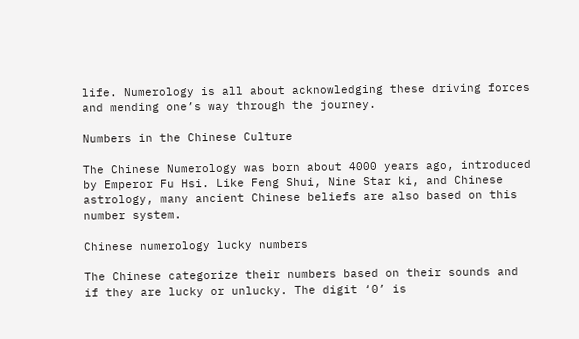life. Numerology is all about acknowledging these driving forces and mending one’s way through the journey.

Numbers in the Chinese Culture

The Chinese Numerology was born about 4000 years ago, introduced by Emperor Fu Hsi. Like Feng Shui, Nine Star ki, and Chinese astrology, many ancient Chinese beliefs are also based on this number system.

Chinese numerology lucky numbers

The Chinese categorize their numbers based on their sounds and if they are lucky or unlucky. The digit ‘0’ is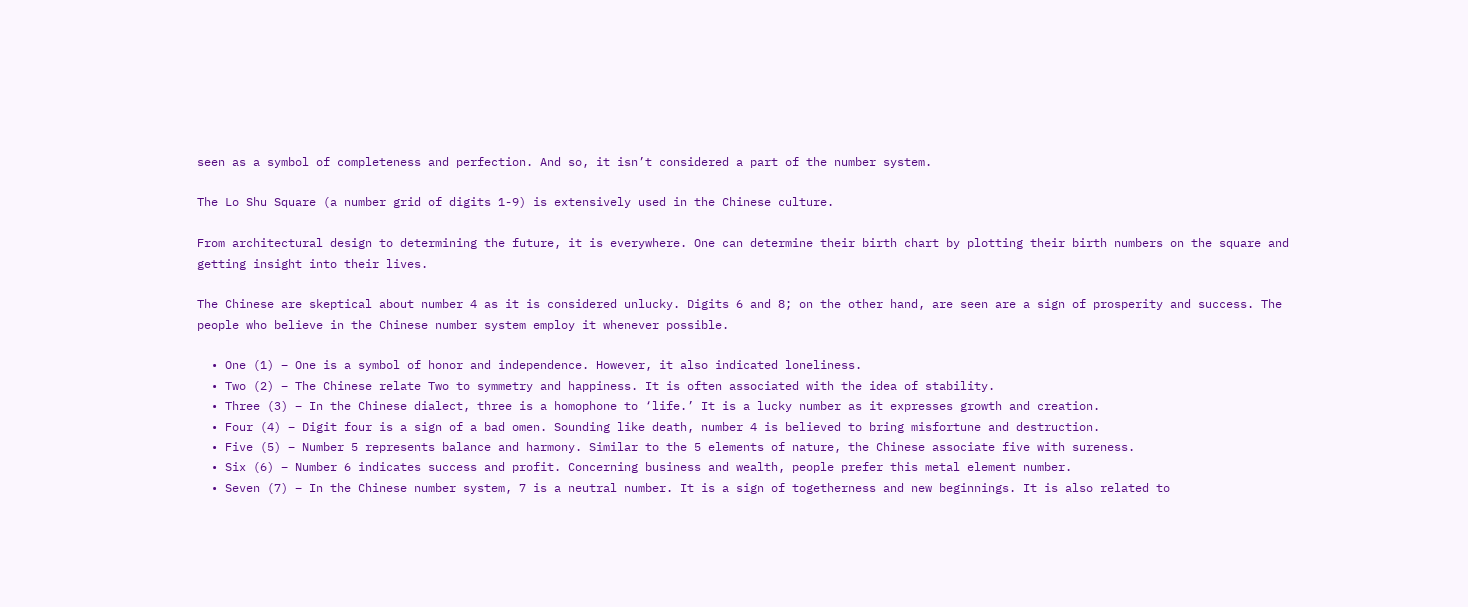seen as a symbol of completeness and perfection. And so, it isn’t considered a part of the number system.

The Lo Shu Square (a number grid of digits 1-9) is extensively used in the Chinese culture.

From architectural design to determining the future, it is everywhere. One can determine their birth chart by plotting their birth numbers on the square and getting insight into their lives.

The Chinese are skeptical about number 4 as it is considered unlucky. Digits 6 and 8; on the other hand, are seen are a sign of prosperity and success. The people who believe in the Chinese number system employ it whenever possible.

  • One (1) – One is a symbol of honor and independence. However, it also indicated loneliness.
  • Two (2) – The Chinese relate Two to symmetry and happiness. It is often associated with the idea of stability.
  • Three (3) – In the Chinese dialect, three is a homophone to ‘life.’ It is a lucky number as it expresses growth and creation.
  • Four (4) – Digit four is a sign of a bad omen. Sounding like death, number 4 is believed to bring misfortune and destruction.
  • Five (5) – Number 5 represents balance and harmony. Similar to the 5 elements of nature, the Chinese associate five with sureness.
  • Six (6) – Number 6 indicates success and profit. Concerning business and wealth, people prefer this metal element number.
  • Seven (7) – In the Chinese number system, 7 is a neutral number. It is a sign of togetherness and new beginnings. It is also related to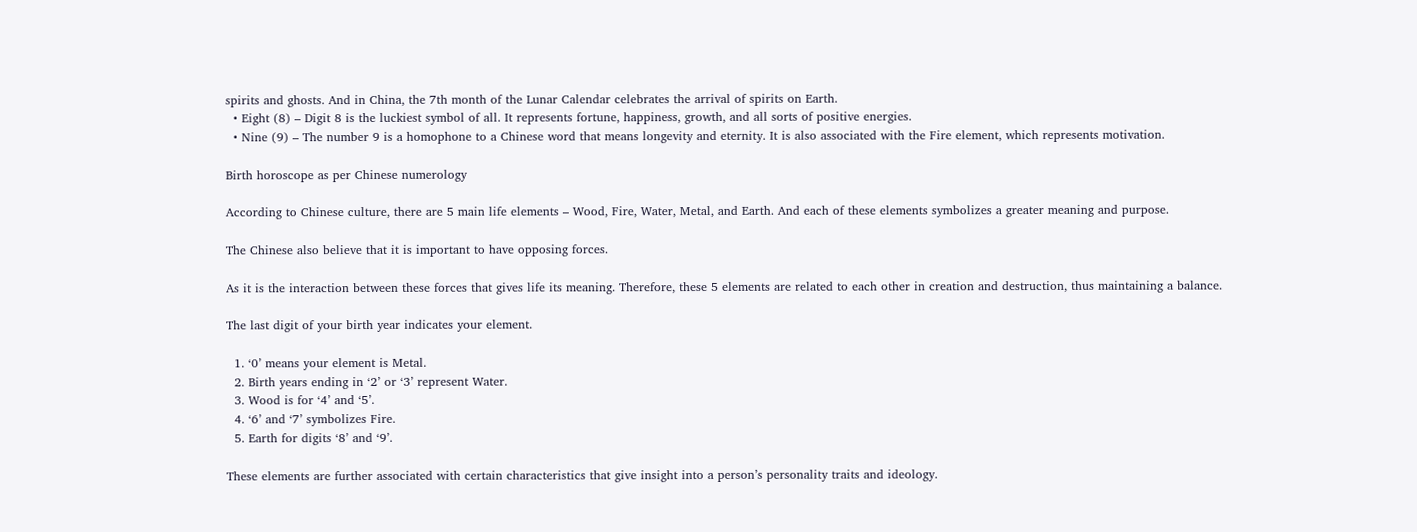spirits and ghosts. And in China, the 7th month of the Lunar Calendar celebrates the arrival of spirits on Earth.
  • Eight (8) – Digit 8 is the luckiest symbol of all. It represents fortune, happiness, growth, and all sorts of positive energies.
  • Nine (9) – The number 9 is a homophone to a Chinese word that means longevity and eternity. It is also associated with the Fire element, which represents motivation.

Birth horoscope as per Chinese numerology

According to Chinese culture, there are 5 main life elements – Wood, Fire, Water, Metal, and Earth. And each of these elements symbolizes a greater meaning and purpose.

The Chinese also believe that it is important to have opposing forces.

As it is the interaction between these forces that gives life its meaning. Therefore, these 5 elements are related to each other in creation and destruction, thus maintaining a balance.

The last digit of your birth year indicates your element.

  1. ‘0’ means your element is Metal.
  2. Birth years ending in ‘2’ or ‘3’ represent Water.
  3. Wood is for ‘4’ and ‘5’.
  4. ‘6’ and ‘7’ symbolizes Fire.
  5. Earth for digits ‘8’ and ‘9’.

These elements are further associated with certain characteristics that give insight into a person’s personality traits and ideology.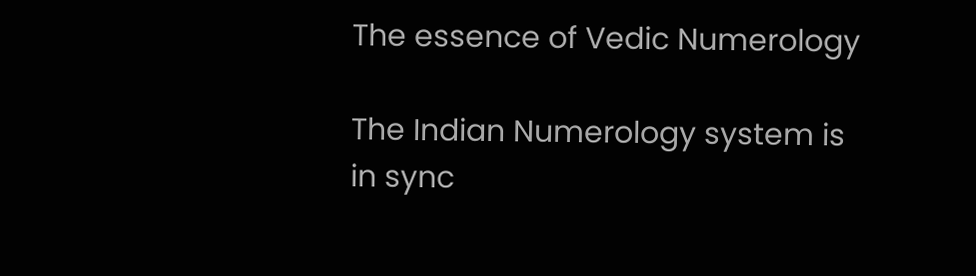The essence of Vedic Numerology

The Indian Numerology system is in sync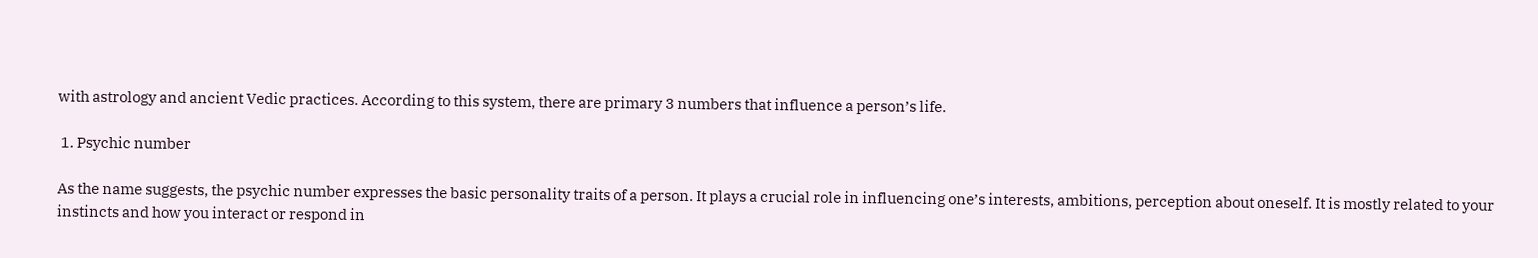with astrology and ancient Vedic practices. According to this system, there are primary 3 numbers that influence a person’s life.

 1. Psychic number

As the name suggests, the psychic number expresses the basic personality traits of a person. It plays a crucial role in influencing one’s interests, ambitions, perception about oneself. It is mostly related to your instincts and how you interact or respond in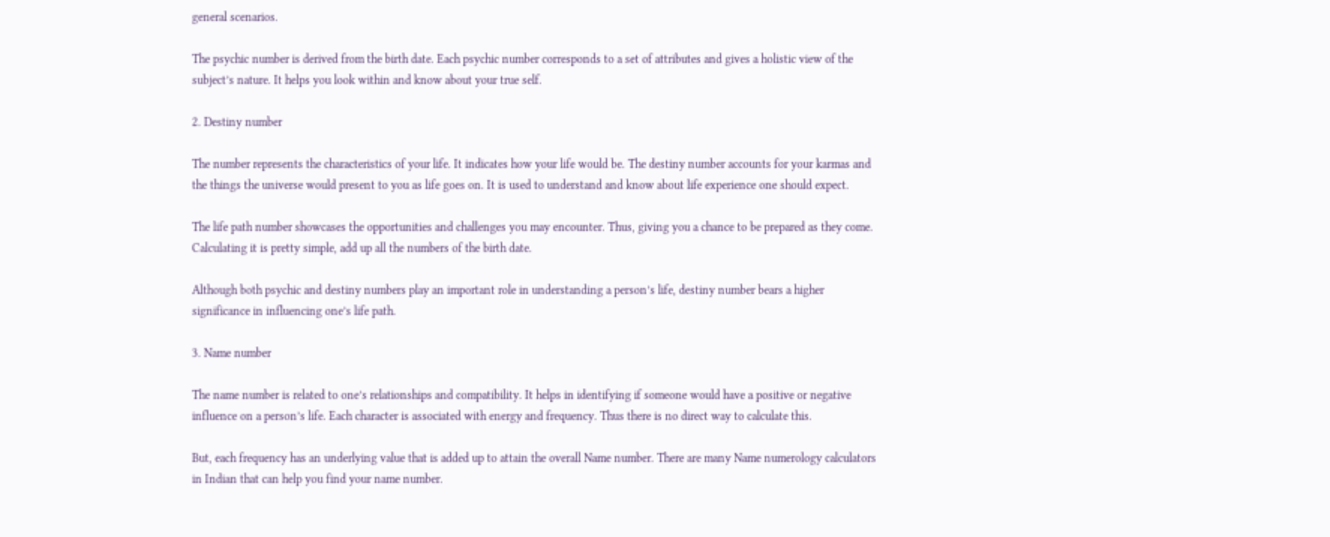general scenarios.

The psychic number is derived from the birth date. Each psychic number corresponds to a set of attributes and gives a holistic view of the subject’s nature. It helps you look within and know about your true self.

2. Destiny number

The number represents the characteristics of your life. It indicates how your life would be. The destiny number accounts for your karmas and the things the universe would present to you as life goes on. It is used to understand and know about life experience one should expect.

The life path number showcases the opportunities and challenges you may encounter. Thus, giving you a chance to be prepared as they come. Calculating it is pretty simple, add up all the numbers of the birth date.

Although both psychic and destiny numbers play an important role in understanding a person’s life, destiny number bears a higher significance in influencing one’s life path.

3. Name number

The name number is related to one’s relationships and compatibility. It helps in identifying if someone would have a positive or negative influence on a person’s life. Each character is associated with energy and frequency. Thus there is no direct way to calculate this.

But, each frequency has an underlying value that is added up to attain the overall Name number. There are many Name numerology calculators in Indian that can help you find your name number.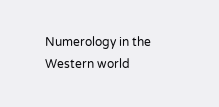Numerology in the Western world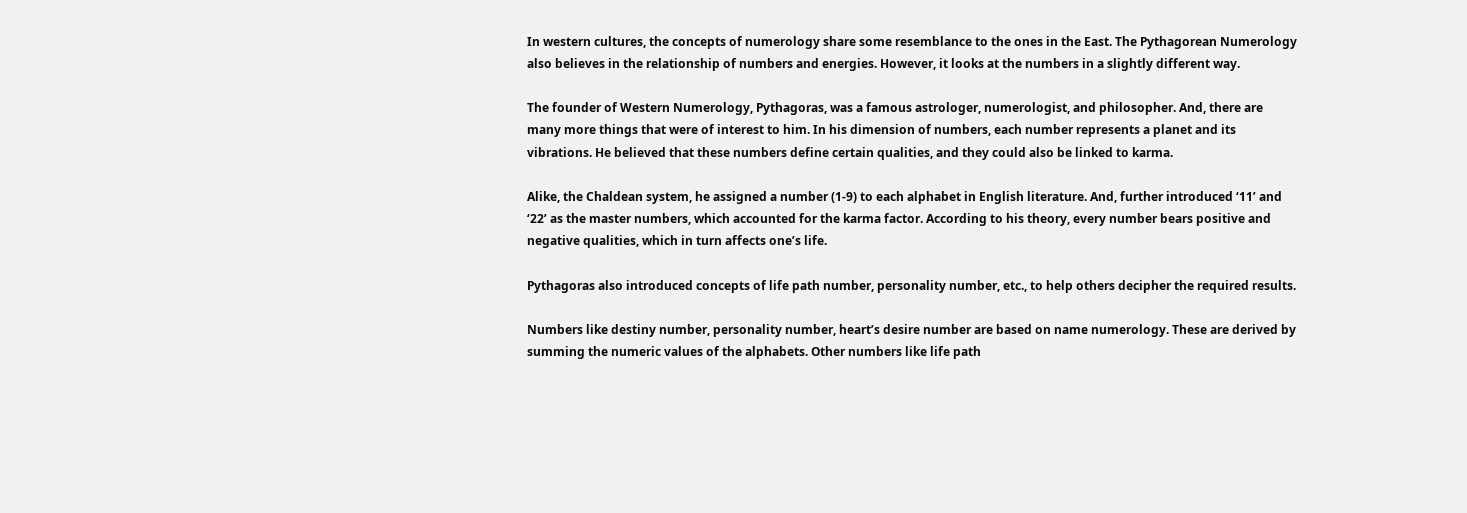In western cultures, the concepts of numerology share some resemblance to the ones in the East. The Pythagorean Numerology also believes in the relationship of numbers and energies. However, it looks at the numbers in a slightly different way.

The founder of Western Numerology, Pythagoras, was a famous astrologer, numerologist, and philosopher. And, there are many more things that were of interest to him. In his dimension of numbers, each number represents a planet and its vibrations. He believed that these numbers define certain qualities, and they could also be linked to karma.

Alike, the Chaldean system, he assigned a number (1-9) to each alphabet in English literature. And, further introduced ‘11’ and ‘22’ as the master numbers, which accounted for the karma factor. According to his theory, every number bears positive and negative qualities, which in turn affects one’s life.

Pythagoras also introduced concepts of life path number, personality number, etc., to help others decipher the required results.

Numbers like destiny number, personality number, heart’s desire number are based on name numerology. These are derived by summing the numeric values of the alphabets. Other numbers like life path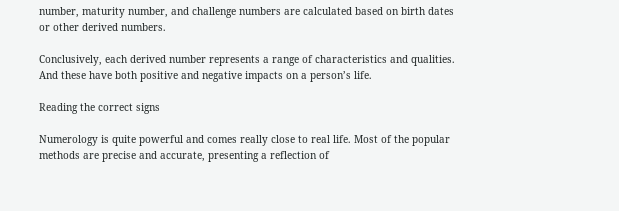number, maturity number, and challenge numbers are calculated based on birth dates or other derived numbers.

Conclusively, each derived number represents a range of characteristics and qualities. And these have both positive and negative impacts on a person’s life.

Reading the correct signs

Numerology is quite powerful and comes really close to real life. Most of the popular methods are precise and accurate, presenting a reflection of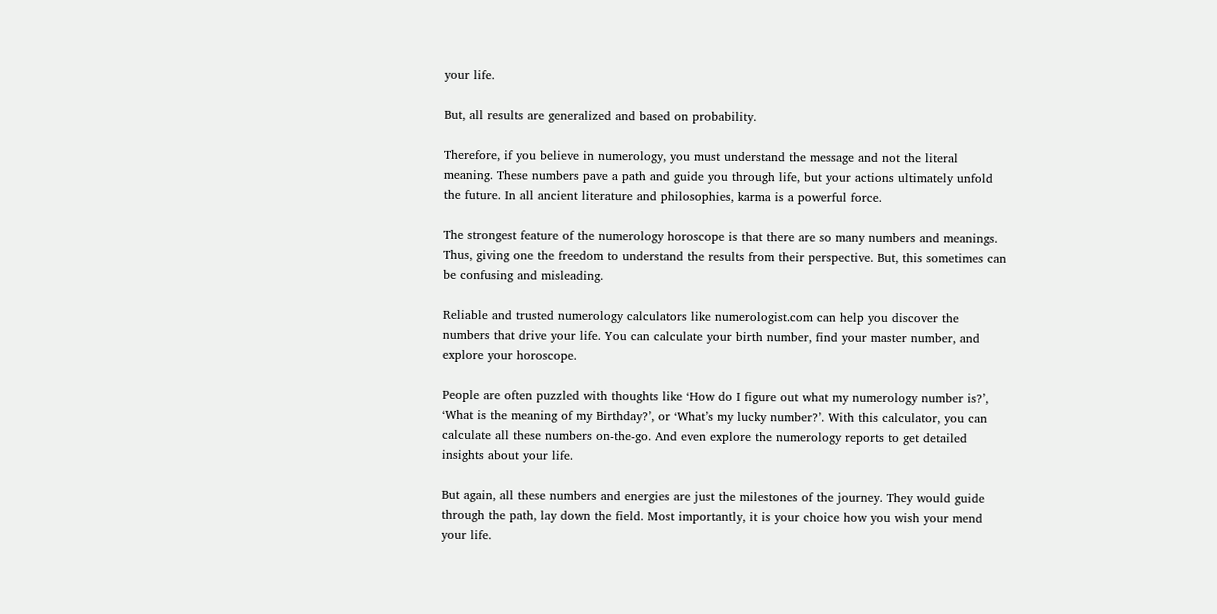your life.

But, all results are generalized and based on probability.

Therefore, if you believe in numerology, you must understand the message and not the literal meaning. These numbers pave a path and guide you through life, but your actions ultimately unfold the future. In all ancient literature and philosophies, karma is a powerful force.

The strongest feature of the numerology horoscope is that there are so many numbers and meanings. Thus, giving one the freedom to understand the results from their perspective. But, this sometimes can be confusing and misleading.

Reliable and trusted numerology calculators like numerologist.com can help you discover the numbers that drive your life. You can calculate your birth number, find your master number, and explore your horoscope.

People are often puzzled with thoughts like ‘How do I figure out what my numerology number is?’, ‘What is the meaning of my Birthday?’, or ‘What’s my lucky number?’. With this calculator, you can calculate all these numbers on-the-go. And even explore the numerology reports to get detailed insights about your life.

But again, all these numbers and energies are just the milestones of the journey. They would guide through the path, lay down the field. Most importantly, it is your choice how you wish your mend your life.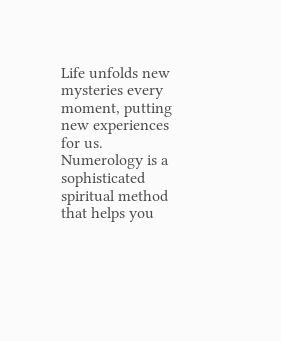Life unfolds new mysteries every moment, putting new experiences for us. Numerology is a sophisticated spiritual method that helps you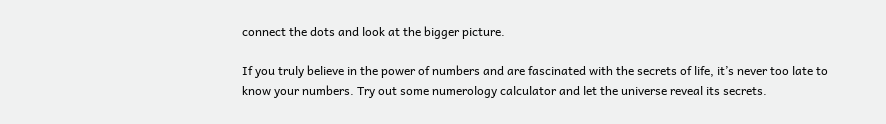connect the dots and look at the bigger picture.

If you truly believe in the power of numbers and are fascinated with the secrets of life, it’s never too late to know your numbers. Try out some numerology calculator and let the universe reveal its secrets.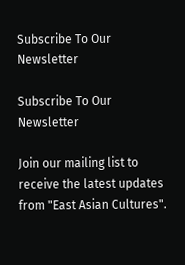Subscribe To Our Newsletter

Subscribe To Our Newsletter

Join our mailing list to receive the latest updates from "East Asian Cultures".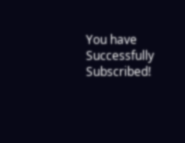You have Successfully Subscribed!